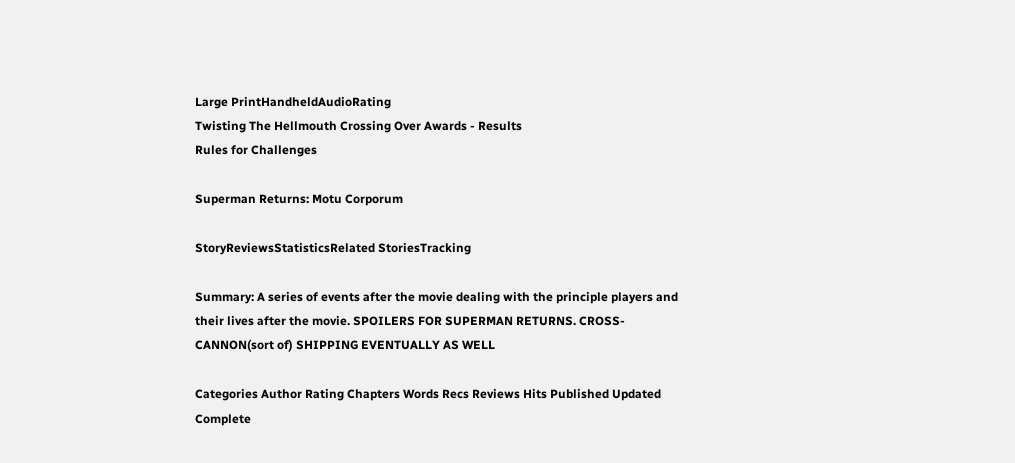Large PrintHandheldAudioRating
Twisting The Hellmouth Crossing Over Awards - Results
Rules for Challenges

Superman Returns: Motu Corporum

StoryReviewsStatisticsRelated StoriesTracking

Summary: A series of events after the movie dealing with the principle players and their lives after the movie. SPOILERS FOR SUPERMAN RETURNS. CROSS-CANNON(sort of) SHIPPING EVENTUALLY AS WELL

Categories Author Rating Chapters Words Recs Reviews Hits Published Updated Complete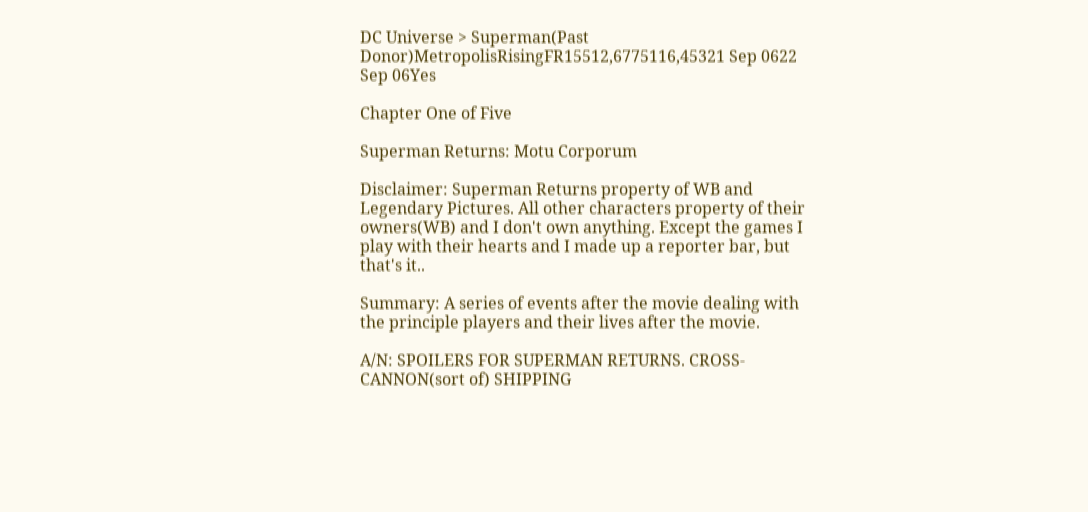DC Universe > Superman(Past Donor)MetropolisRisingFR15512,6775116,45321 Sep 0622 Sep 06Yes

Chapter One of Five

Superman Returns: Motu Corporum

Disclaimer: Superman Returns property of WB and Legendary Pictures. All other characters property of their owners(WB) and I don't own anything. Except the games I play with their hearts and I made up a reporter bar, but that's it..

Summary: A series of events after the movie dealing with the principle players and their lives after the movie.

A/N: SPOILERS FOR SUPERMAN RETURNS. CROSS-CANNON(sort of) SHIPPING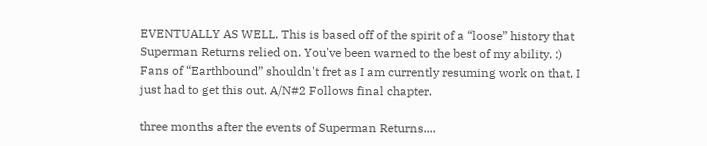EVENTUALLY AS WELL. This is based off of the spirit of a “loose” history that Superman Returns relied on. You've been warned to the best of my ability. :) Fans of “Earthbound” shouldn't fret as I am currently resuming work on that, I just had to get this out. A/N#2 Follows final chapter.

three months after the events of Superman Returns....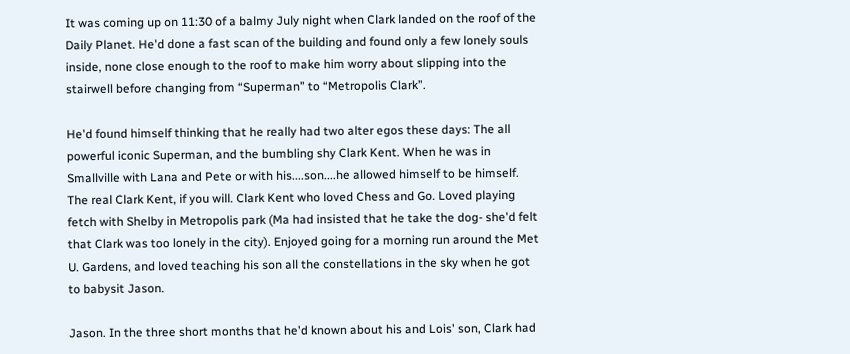It was coming up on 11:30 of a balmy July night when Clark landed on the roof of the Daily Planet. He'd done a fast scan of the building and found only a few lonely souls inside, none close enough to the roof to make him worry about slipping into the stairwell before changing from “Superman” to “Metropolis Clark”.

He'd found himself thinking that he really had two alter egos these days: The all powerful iconic Superman, and the bumbling shy Clark Kent. When he was in Smallville with Lana and Pete or with his....son....he allowed himself to be himself. The real Clark Kent, if you will. Clark Kent who loved Chess and Go. Loved playing fetch with Shelby in Metropolis park (Ma had insisted that he take the dog- she'd felt that Clark was too lonely in the city). Enjoyed going for a morning run around the Met U. Gardens, and loved teaching his son all the constellations in the sky when he got to babysit Jason.

Jason. In the three short months that he'd known about his and Lois' son, Clark had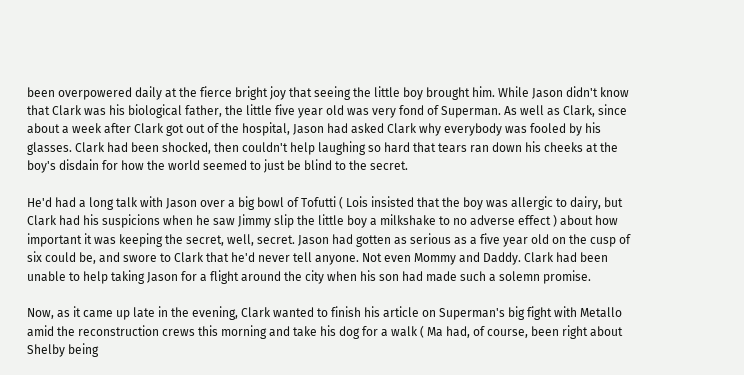been overpowered daily at the fierce bright joy that seeing the little boy brought him. While Jason didn't know that Clark was his biological father, the little five year old was very fond of Superman. As well as Clark, since about a week after Clark got out of the hospital, Jason had asked Clark why everybody was fooled by his glasses. Clark had been shocked, then couldn't help laughing so hard that tears ran down his cheeks at the boy's disdain for how the world seemed to just be blind to the secret.

He'd had a long talk with Jason over a big bowl of Tofutti ( Lois insisted that the boy was allergic to dairy, but Clark had his suspicions when he saw Jimmy slip the little boy a milkshake to no adverse effect ) about how important it was keeping the secret, well, secret. Jason had gotten as serious as a five year old on the cusp of six could be, and swore to Clark that he'd never tell anyone. Not even Mommy and Daddy. Clark had been unable to help taking Jason for a flight around the city when his son had made such a solemn promise.

Now, as it came up late in the evening, Clark wanted to finish his article on Superman's big fight with Metallo amid the reconstruction crews this morning and take his dog for a walk ( Ma had, of course, been right about Shelby being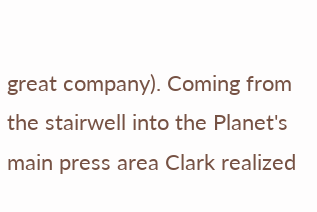great company). Coming from the stairwell into the Planet's main press area Clark realized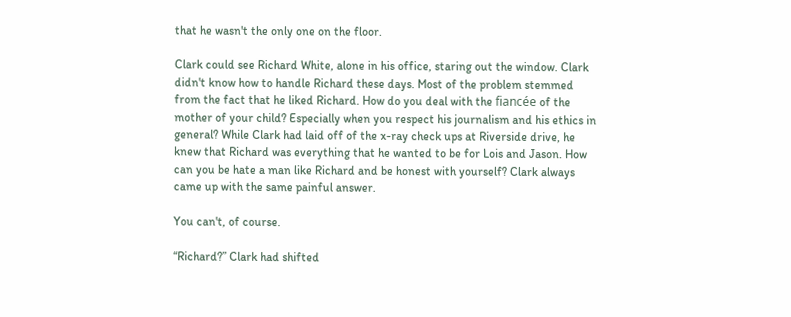that he wasn't the only one on the floor.

Clark could see Richard White, alone in his office, staring out the window. Clark didn't know how to handle Richard these days. Most of the problem stemmed from the fact that he liked Richard. How do you deal with the fiancée of the mother of your child? Especially when you respect his journalism and his ethics in general? While Clark had laid off of the x-ray check ups at Riverside drive, he knew that Richard was everything that he wanted to be for Lois and Jason. How can you be hate a man like Richard and be honest with yourself? Clark always came up with the same painful answer.

You can't, of course.

“Richard?” Clark had shifted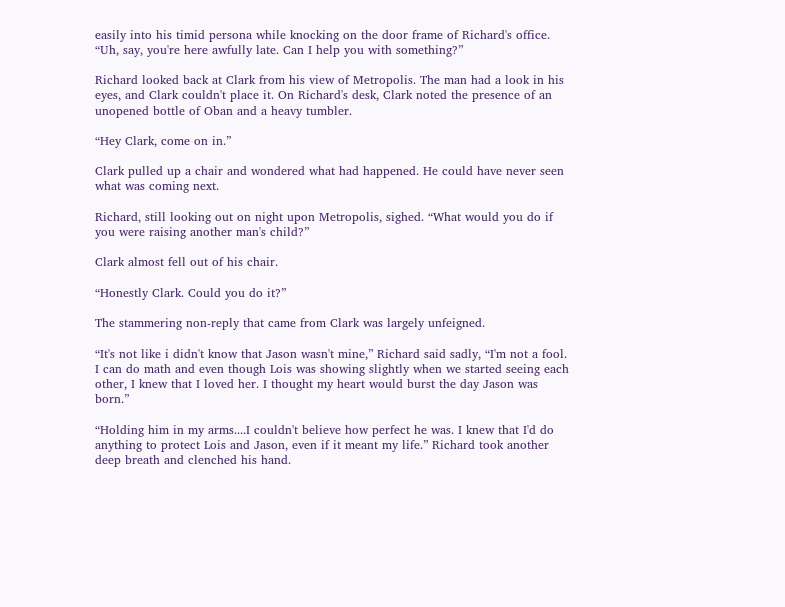easily into his timid persona while knocking on the door frame of Richard's office. “Uh, say, you're here awfully late. Can I help you with something?”

Richard looked back at Clark from his view of Metropolis. The man had a look in his eyes, and Clark couldn't place it. On Richard's desk, Clark noted the presence of an unopened bottle of Oban and a heavy tumbler.

“Hey Clark, come on in.”

Clark pulled up a chair and wondered what had happened. He could have never seen what was coming next.

Richard, still looking out on night upon Metropolis, sighed. “What would you do if you were raising another man's child?”

Clark almost fell out of his chair.

“Honestly Clark. Could you do it?”

The stammering non-reply that came from Clark was largely unfeigned.

“It's not like i didn't know that Jason wasn't mine,” Richard said sadly, “I'm not a fool. I can do math and even though Lois was showing slightly when we started seeing each other, I knew that I loved her. I thought my heart would burst the day Jason was born.”

“Holding him in my arms....I couldn't believe how perfect he was. I knew that I'd do anything to protect Lois and Jason, even if it meant my life.” Richard took another deep breath and clenched his hand.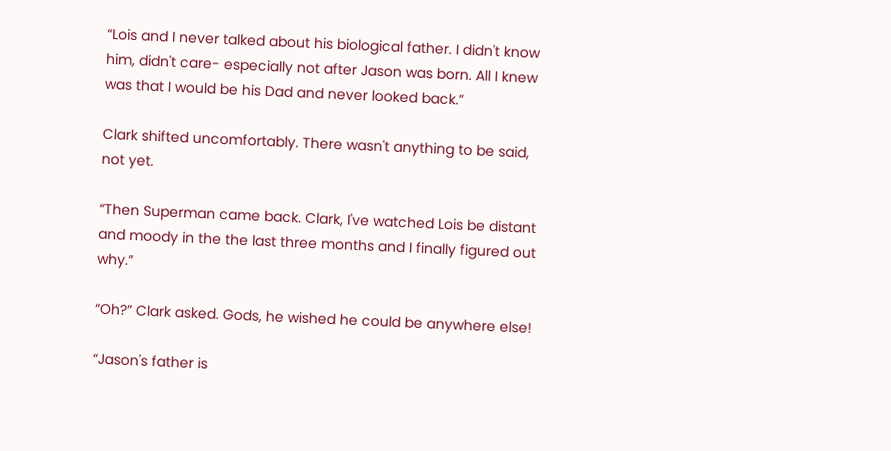“Lois and I never talked about his biological father. I didn't know him, didn't care- especially not after Jason was born. All I knew was that I would be his Dad and never looked back.”

Clark shifted uncomfortably. There wasn't anything to be said, not yet.

“Then Superman came back. Clark, I've watched Lois be distant and moody in the the last three months and I finally figured out why.”

“Oh?” Clark asked. Gods, he wished he could be anywhere else!

“Jason's father is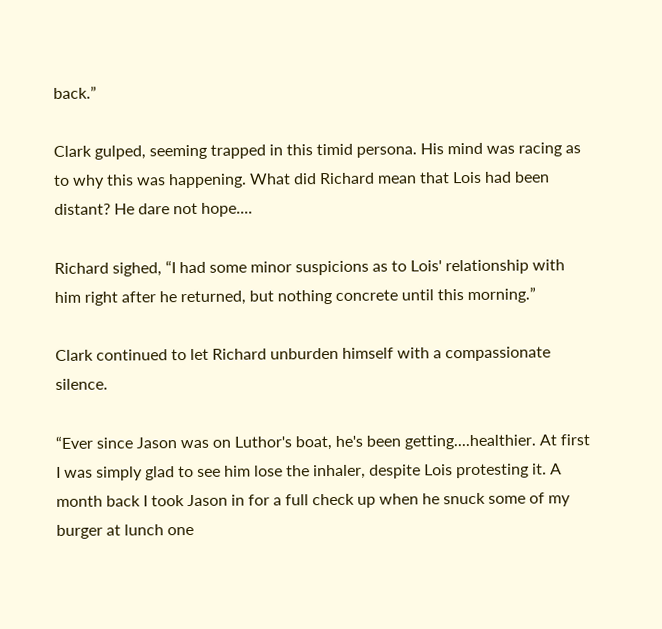back.”

Clark gulped, seeming trapped in this timid persona. His mind was racing as to why this was happening. What did Richard mean that Lois had been distant? He dare not hope....

Richard sighed, “I had some minor suspicions as to Lois' relationship with him right after he returned, but nothing concrete until this morning.”

Clark continued to let Richard unburden himself with a compassionate silence.

“Ever since Jason was on Luthor's boat, he's been getting....healthier. At first I was simply glad to see him lose the inhaler, despite Lois protesting it. A month back I took Jason in for a full check up when he snuck some of my burger at lunch one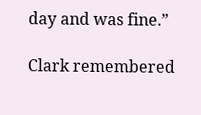day and was fine.”

Clark remembered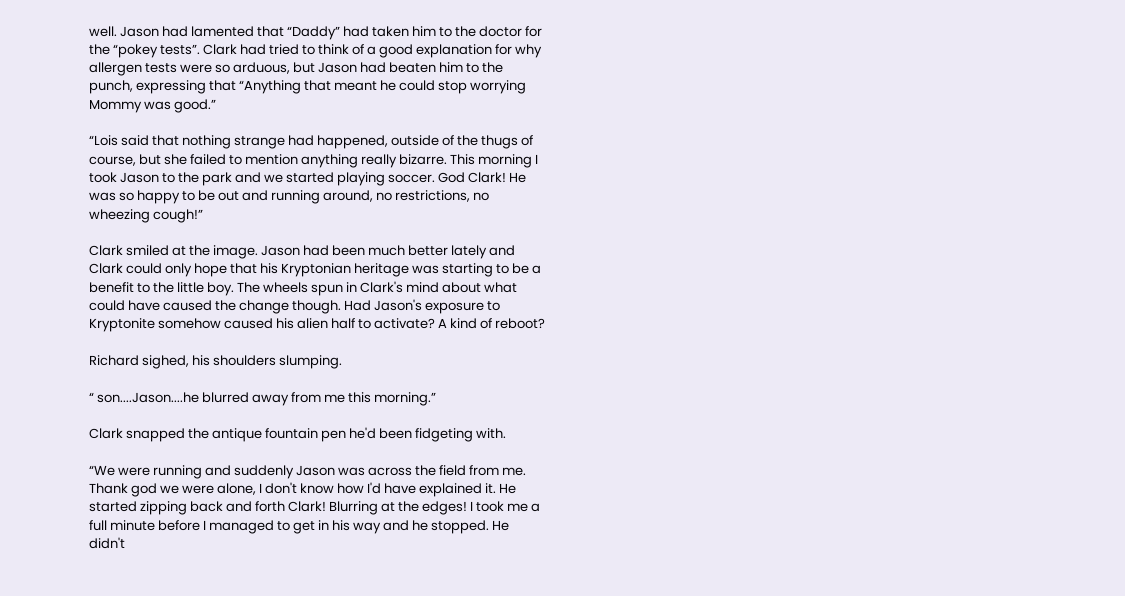well. Jason had lamented that “Daddy” had taken him to the doctor for the “pokey tests”. Clark had tried to think of a good explanation for why allergen tests were so arduous, but Jason had beaten him to the punch, expressing that “Anything that meant he could stop worrying Mommy was good.”

“Lois said that nothing strange had happened, outside of the thugs of course, but she failed to mention anything really bizarre. This morning I took Jason to the park and we started playing soccer. God Clark! He was so happy to be out and running around, no restrictions, no wheezing cough!”

Clark smiled at the image. Jason had been much better lately and Clark could only hope that his Kryptonian heritage was starting to be a benefit to the little boy. The wheels spun in Clark's mind about what could have caused the change though. Had Jason's exposure to Kryptonite somehow caused his alien half to activate? A kind of reboot?

Richard sighed, his shoulders slumping.

“ son....Jason....he blurred away from me this morning.”

Clark snapped the antique fountain pen he'd been fidgeting with.

“We were running and suddenly Jason was across the field from me. Thank god we were alone, I don't know how I'd have explained it. He started zipping back and forth Clark! Blurring at the edges! I took me a full minute before I managed to get in his way and he stopped. He didn't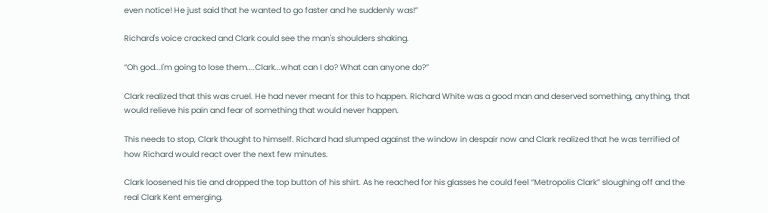even notice! He just said that he wanted to go faster and he suddenly was!”

Richard's voice cracked and Clark could see the man's shoulders shaking.

“Oh god...I'm going to lose them....Clark...what can I do? What can anyone do?”

Clark realized that this was cruel. He had never meant for this to happen. Richard White was a good man and deserved something, anything, that would relieve his pain and fear of something that would never happen.

This needs to stop, Clark thought to himself. Richard had slumped against the window in despair now and Clark realized that he was terrified of how Richard would react over the next few minutes.

Clark loosened his tie and dropped the top button of his shirt. As he reached for his glasses he could feel “Metropolis Clark” sloughing off and the real Clark Kent emerging.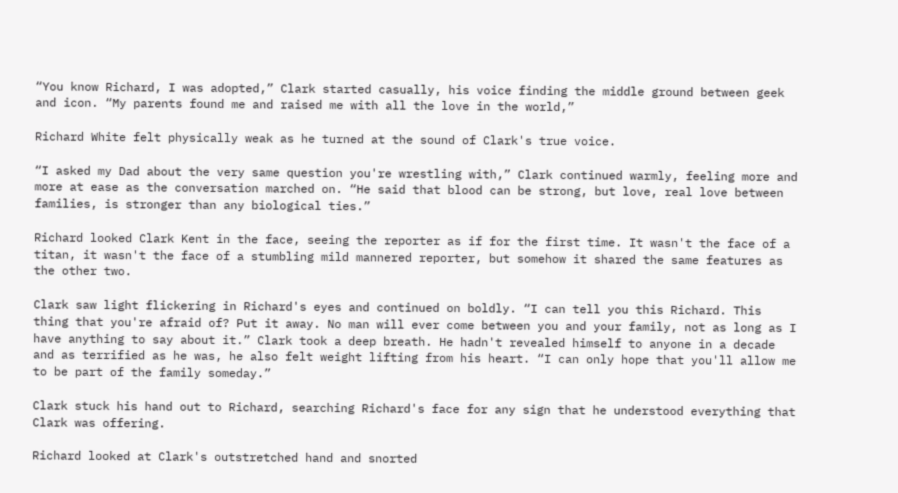“You know Richard, I was adopted,” Clark started casually, his voice finding the middle ground between geek and icon. “My parents found me and raised me with all the love in the world,”

Richard White felt physically weak as he turned at the sound of Clark's true voice.

“I asked my Dad about the very same question you're wrestling with,” Clark continued warmly, feeling more and more at ease as the conversation marched on. “He said that blood can be strong, but love, real love between families, is stronger than any biological ties.”

Richard looked Clark Kent in the face, seeing the reporter as if for the first time. It wasn't the face of a titan, it wasn't the face of a stumbling mild mannered reporter, but somehow it shared the same features as the other two.

Clark saw light flickering in Richard's eyes and continued on boldly. “I can tell you this Richard. This thing that you're afraid of? Put it away. No man will ever come between you and your family, not as long as I have anything to say about it.” Clark took a deep breath. He hadn't revealed himself to anyone in a decade and as terrified as he was, he also felt weight lifting from his heart. “I can only hope that you'll allow me to be part of the family someday.”

Clark stuck his hand out to Richard, searching Richard's face for any sign that he understood everything that Clark was offering.

Richard looked at Clark's outstretched hand and snorted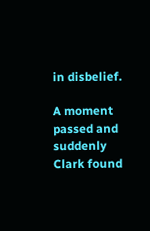in disbelief.

A moment passed and suddenly Clark found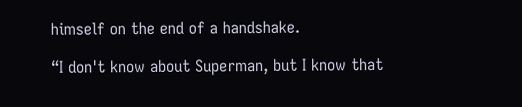himself on the end of a handshake.

“I don't know about Superman, but I know that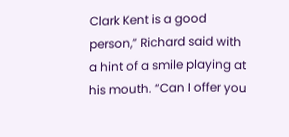Clark Kent is a good person,” Richard said with a hint of a smile playing at his mouth. “Can I offer you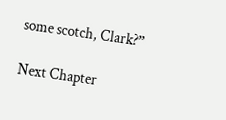some scotch, Clark?”

Next Chapter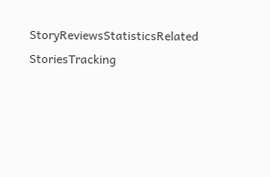StoryReviewsStatisticsRelated StoriesTracking